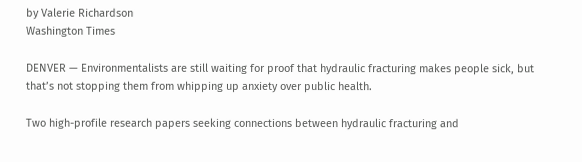by Valerie Richardson
Washington Times

DENVER — Environmentalists are still waiting for proof that hydraulic fracturing makes people sick, but that’s not stopping them from whipping up anxiety over public health.

Two high-profile research papers seeking connections between hydraulic fracturing and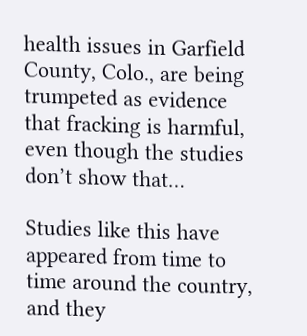health issues in Garfield County, Colo., are being trumpeted as evidence that fracking is harmful, even though the studies don’t show that…

Studies like this have appeared from time to time around the country, and they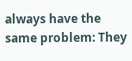always have the same problem: They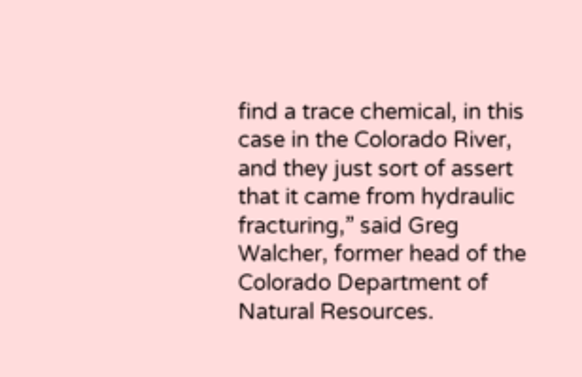find a trace chemical, in this case in the Colorado River, and they just sort of assert that it came from hydraulic fracturing,” said Greg Walcher, former head of the Colorado Department of Natural Resources.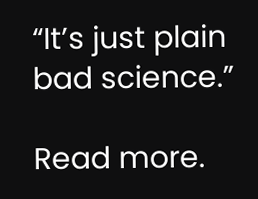“It’s just plain bad science.”

Read more.